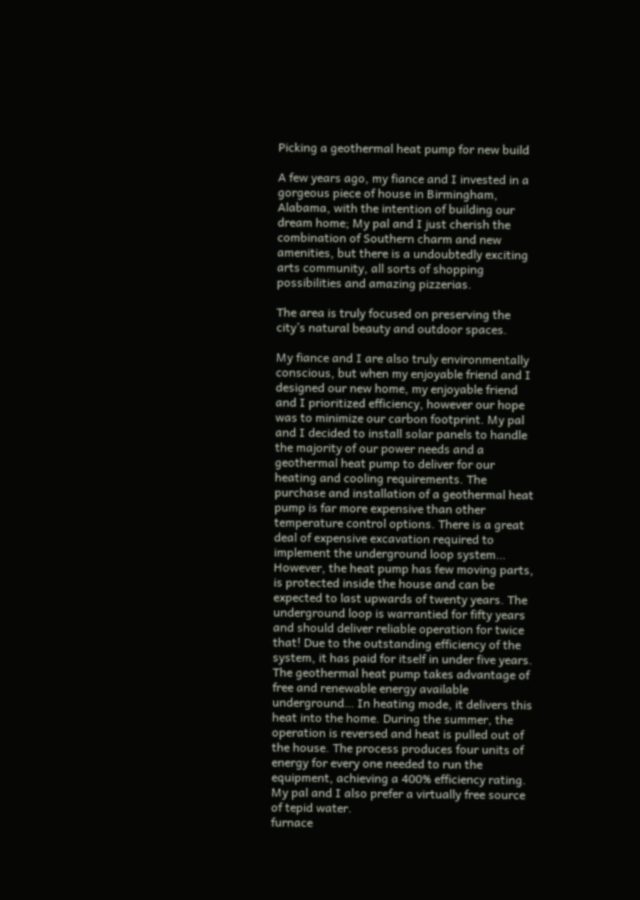Picking a geothermal heat pump for new build

A few years ago, my fiance and I invested in a gorgeous piece of house in Birmingham, Alabama, with the intention of building our dream home; My pal and I just cherish the combination of Southern charm and new amenities, but there is a undoubtedly exciting arts community, all sorts of shopping possibilities and amazing pizzerias.

The area is truly focused on preserving the city’s natural beauty and outdoor spaces.

My fiance and I are also truly environmentally conscious, but when my enjoyable friend and I designed our new home, my enjoyable friend and I prioritized efficiency, however our hope was to minimize our carbon footprint. My pal and I decided to install solar panels to handle the majority of our power needs and a geothermal heat pump to deliver for our heating and cooling requirements. The purchase and installation of a geothermal heat pump is far more expensive than other temperature control options. There is a great deal of expensive excavation required to implement the underground loop system… However, the heat pump has few moving parts, is protected inside the house and can be expected to last upwards of twenty years. The underground loop is warrantied for fifty years and should deliver reliable operation for twice that! Due to the outstanding efficiency of the system, it has paid for itself in under five years. The geothermal heat pump takes advantage of free and renewable energy available underground… In heating mode, it delivers this heat into the home. During the summer, the operation is reversed and heat is pulled out of the house. The process produces four units of energy for every one needed to run the equipment, achieving a 400% efficiency rating. My pal and I also prefer a virtually free source of tepid water.
furnace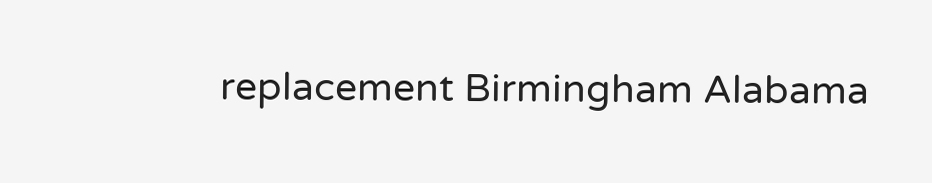replacement Birmingham Alabama